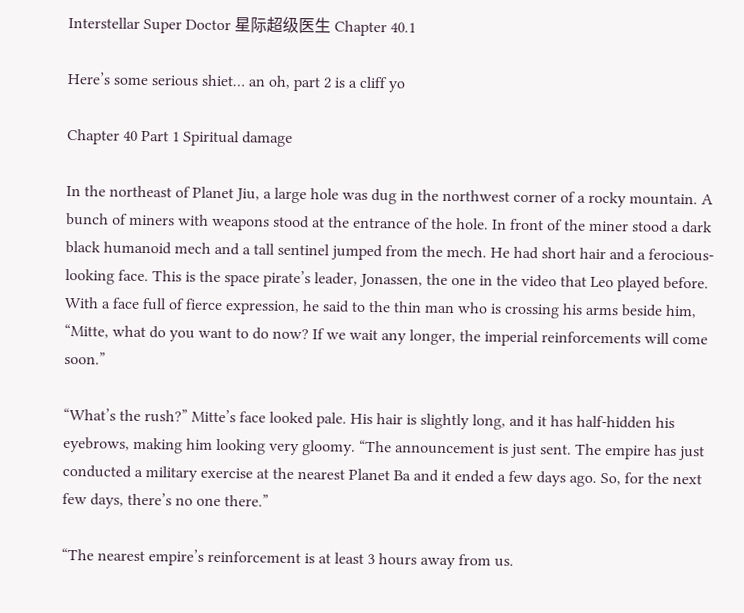Interstellar Super Doctor 星际超级医生 Chapter 40.1

Here’s some serious shiet… an oh, part 2 is a cliff yo

Chapter 40 Part 1 Spiritual damage

In the northeast of Planet Jiu, a large hole was dug in the northwest corner of a rocky mountain. A bunch of miners with weapons stood at the entrance of the hole. In front of the miner stood a dark black humanoid mech and a tall sentinel jumped from the mech. He had short hair and a ferocious-looking face. This is the space pirate’s leader, Jonassen, the one in the video that Leo played before. With a face full of fierce expression, he said to the thin man who is crossing his arms beside him, “Mitte, what do you want to do now? If we wait any longer, the imperial reinforcements will come soon.”

“What’s the rush?” Mitte’s face looked pale. His hair is slightly long, and it has half-hidden his eyebrows, making him looking very gloomy. “The announcement is just sent. The empire has just conducted a military exercise at the nearest Planet Ba and it ended a few days ago. So, for the next few days, there’s no one there.”

“The nearest empire’s reinforcement is at least 3 hours away from us.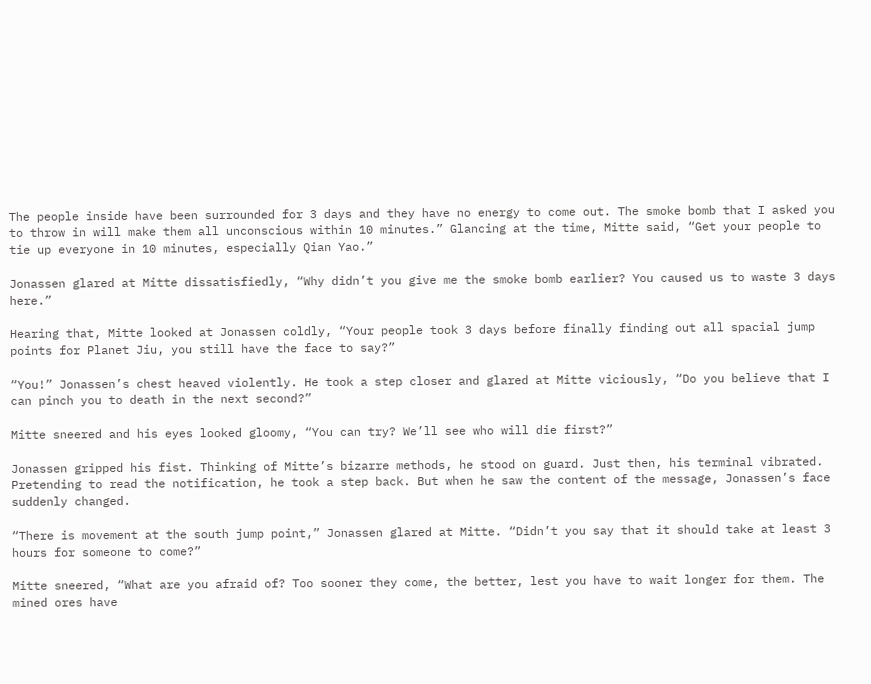The people inside have been surrounded for 3 days and they have no energy to come out. The smoke bomb that I asked you to throw in will make them all unconscious within 10 minutes.” Glancing at the time, Mitte said, “Get your people to tie up everyone in 10 minutes, especially Qian Yao.”

Jonassen glared at Mitte dissatisfiedly, “Why didn’t you give me the smoke bomb earlier? You caused us to waste 3 days here.”

Hearing that, Mitte looked at Jonassen coldly, “Your people took 3 days before finally finding out all spacial jump points for Planet Jiu, you still have the face to say?”

“You!” Jonassen’s chest heaved violently. He took a step closer and glared at Mitte viciously, “Do you believe that I can pinch you to death in the next second?”

Mitte sneered and his eyes looked gloomy, “You can try? We’ll see who will die first?”

Jonassen gripped his fist. Thinking of Mitte’s bizarre methods, he stood on guard. Just then, his terminal vibrated. Pretending to read the notification, he took a step back. But when he saw the content of the message, Jonassen’s face suddenly changed.

“There is movement at the south jump point,” Jonassen glared at Mitte. “Didn’t you say that it should take at least 3 hours for someone to come?”

Mitte sneered, “What are you afraid of? Too sooner they come, the better, lest you have to wait longer for them. The mined ores have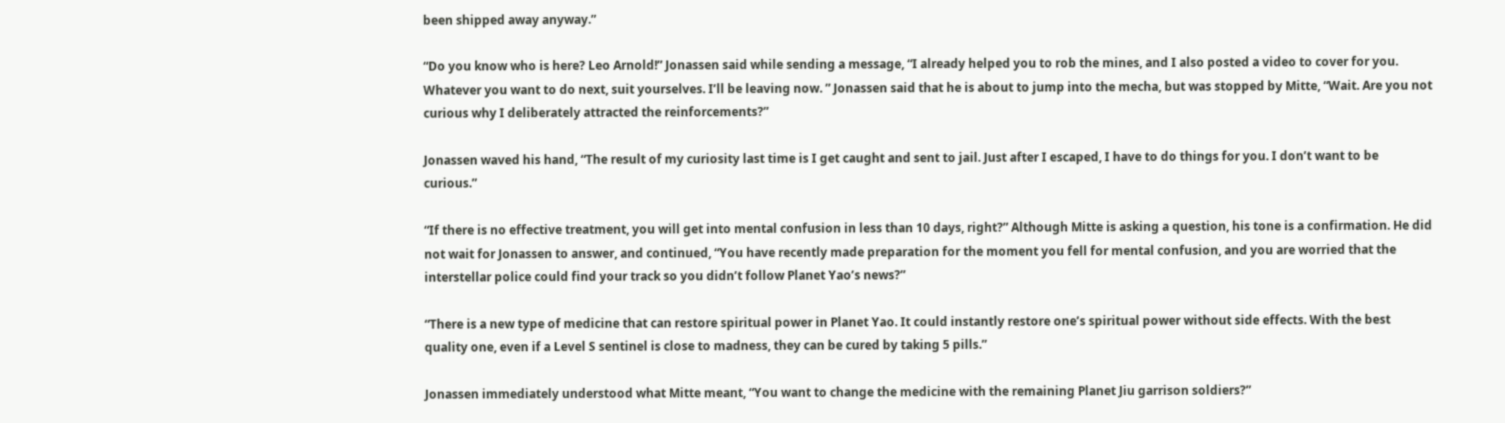been shipped away anyway.”

“Do you know who is here? Leo Arnold!” Jonassen said while sending a message, “I already helped you to rob the mines, and I also posted a video to cover for you. Whatever you want to do next, suit yourselves. I’ll be leaving now. ” Jonassen said that he is about to jump into the mecha, but was stopped by Mitte, “Wait. Are you not curious why I deliberately attracted the reinforcements?”

Jonassen waved his hand, “The result of my curiosity last time is I get caught and sent to jail. Just after I escaped, I have to do things for you. I don’t want to be curious.”

“If there is no effective treatment, you will get into mental confusion in less than 10 days, right?” Although Mitte is asking a question, his tone is a confirmation. He did not wait for Jonassen to answer, and continued, “You have recently made preparation for the moment you fell for mental confusion, and you are worried that the interstellar police could find your track so you didn’t follow Planet Yao’s news?”

“There is a new type of medicine that can restore spiritual power in Planet Yao. It could instantly restore one’s spiritual power without side effects. With the best quality one, even if a Level S sentinel is close to madness, they can be cured by taking 5 pills.”

Jonassen immediately understood what Mitte meant, “You want to change the medicine with the remaining Planet Jiu garrison soldiers?”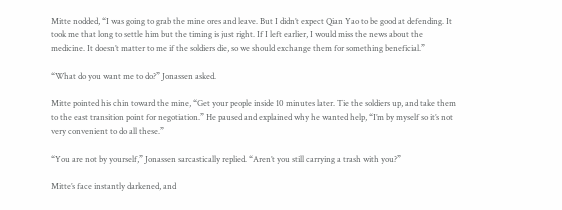Mitte nodded, “I was going to grab the mine ores and leave. But I didn’t expect Qian Yao to be good at defending. It took me that long to settle him but the timing is just right. If I left earlier, I would miss the news about the medicine. It doesn’t matter to me if the soldiers die, so we should exchange them for something beneficial.”

“What do you want me to do?” Jonassen asked.

Mitte pointed his chin toward the mine, “Get your people inside 10 minutes later. Tie the soldiers up, and take them to the east transition point for negotiation.” He paused and explained why he wanted help, “I’m by myself so it’s not very convenient to do all these.”

“You are not by yourself,” Jonassen sarcastically replied. “Aren’t you still carrying a trash with you?”

Mitte’s face instantly darkened, and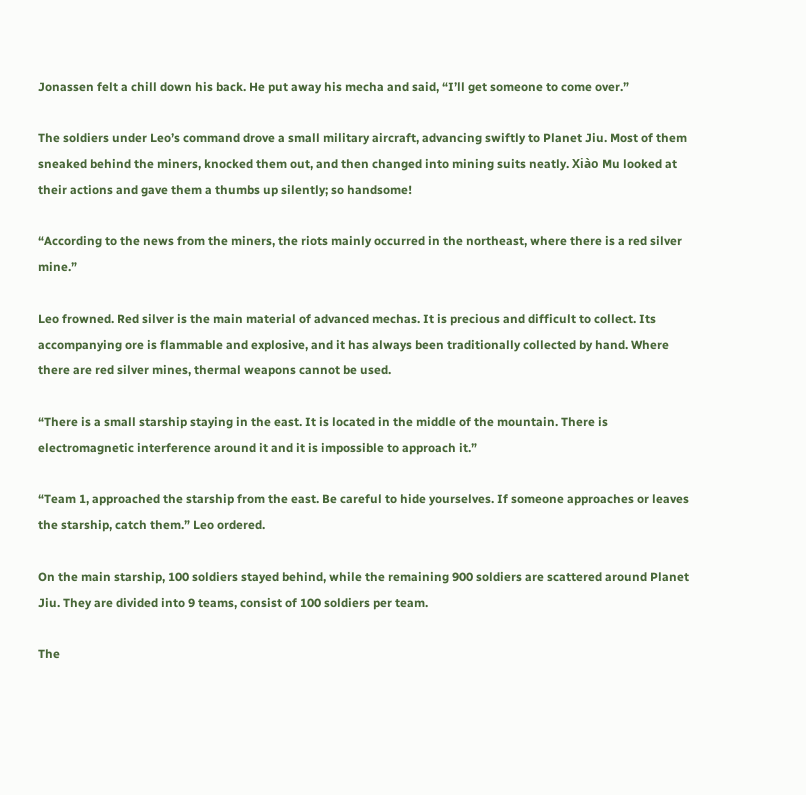Jonassen felt a chill down his back. He put away his mecha and said, “I’ll get someone to come over.”

The soldiers under Leo’s command drove a small military aircraft, advancing swiftly to Planet Jiu. Most of them sneaked behind the miners, knocked them out, and then changed into mining suits neatly. Xiào Mu looked at their actions and gave them a thumbs up silently; so handsome!

“According to the news from the miners, the riots mainly occurred in the northeast, where there is a red silver mine.”

Leo frowned. Red silver is the main material of advanced mechas. It is precious and difficult to collect. Its accompanying ore is flammable and explosive, and it has always been traditionally collected by hand. Where there are red silver mines, thermal weapons cannot be used.

“There is a small starship staying in the east. It is located in the middle of the mountain. There is electromagnetic interference around it and it is impossible to approach it.”

“Team 1, approached the starship from the east. Be careful to hide yourselves. If someone approaches or leaves the starship, catch them.” Leo ordered.

On the main starship, 100 soldiers stayed behind, while the remaining 900 soldiers are scattered around Planet Jiu. They are divided into 9 teams, consist of 100 soldiers per team.

The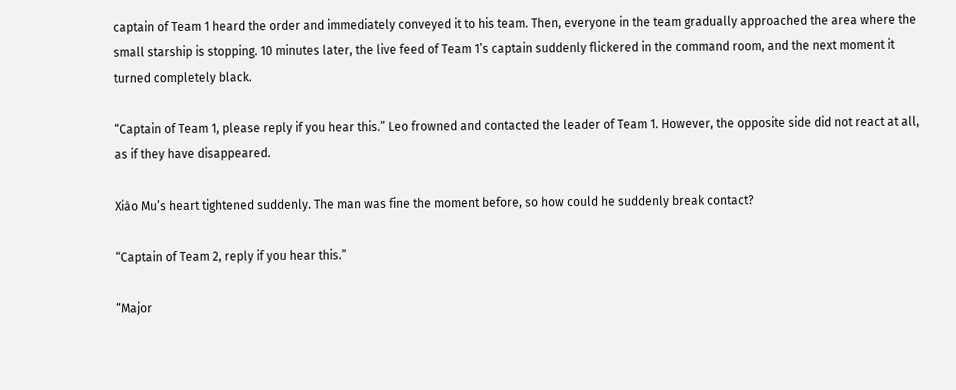captain of Team 1 heard the order and immediately conveyed it to his team. Then, everyone in the team gradually approached the area where the small starship is stopping. 10 minutes later, the live feed of Team 1’s captain suddenly flickered in the command room, and the next moment it turned completely black.

“Captain of Team 1, please reply if you hear this.” Leo frowned and contacted the leader of Team 1. However, the opposite side did not react at all, as if they have disappeared.

Xiào Mu’s heart tightened suddenly. The man was fine the moment before, so how could he suddenly break contact?

“Captain of Team 2, reply if you hear this.”

“Major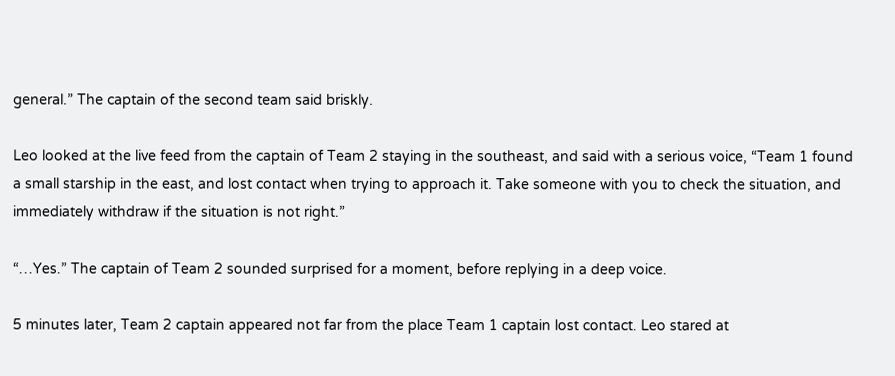general.” The captain of the second team said briskly.

Leo looked at the live feed from the captain of Team 2 staying in the southeast, and said with a serious voice, “Team 1 found a small starship in the east, and lost contact when trying to approach it. Take someone with you to check the situation, and immediately withdraw if the situation is not right.”

“…Yes.” The captain of Team 2 sounded surprised for a moment, before replying in a deep voice.

5 minutes later, Team 2 captain appeared not far from the place Team 1 captain lost contact. Leo stared at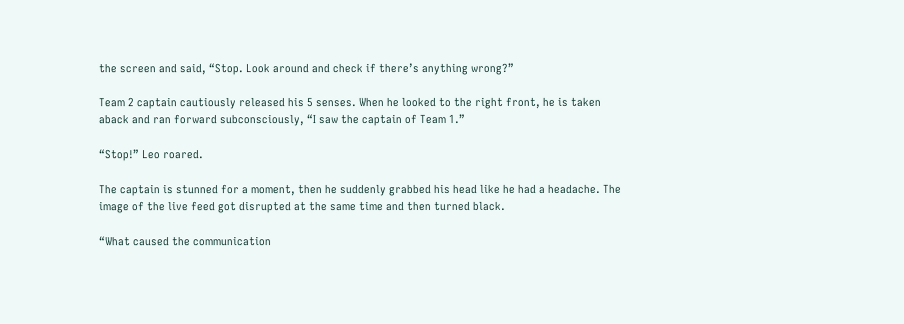the screen and said, “Stop. Look around and check if there’s anything wrong?”

Team 2 captain cautiously released his 5 senses. When he looked to the right front, he is taken aback and ran forward subconsciously, “I saw the captain of Team 1.”

“Stop!” Leo roared.

The captain is stunned for a moment, then he suddenly grabbed his head like he had a headache. The image of the live feed got disrupted at the same time and then turned black.

“What caused the communication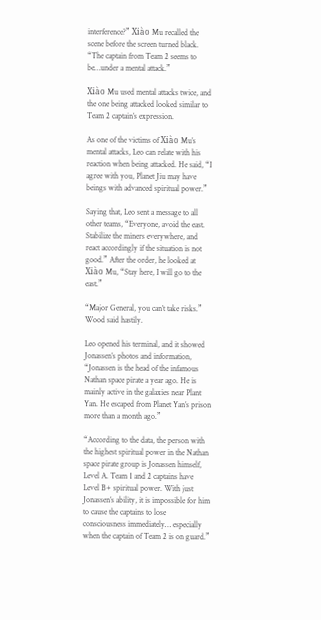interference?” Xiào Mu recalled the scene before the screen turned black. “The captain from Team 2 seems to be…under a mental attack.”

Xiào Mu used mental attacks twice, and the one being attacked looked similar to Team 2 captain’s expression.

As one of the victims of Xiào Mu’s mental attacks, Leo can relate with his reaction when being attacked. He said, “I agree with you, Planet Jiu may have beings with advanced spiritual power.”

Saying that, Leo sent a message to all other teams, “Everyone, avoid the east. Stabilize the miners everywhere, and react accordingly if the situation is not good.” After the order, he looked at Xiào Mu, “Stay here, I will go to the east.”

“Major General, you can’t take risks.” Wood said hastily.

Leo opened his terminal, and it showed Jonassen’s photos and information, “Jonassen is the head of the infamous Nathan space pirate a year ago. He is mainly active in the galaxies near Plant Yan. He escaped from Planet Yan’s prison more than a month ago.”

“According to the data, the person with the highest spiritual power in the Nathan space pirate group is Jonassen himself, Level A. Team 1 and 2 captains have Level B+ spiritual power. With just Jonassen’s ability, it is impossible for him to cause the captains to lose consciousness immediately… especially when the captain of Team 2 is on guard.”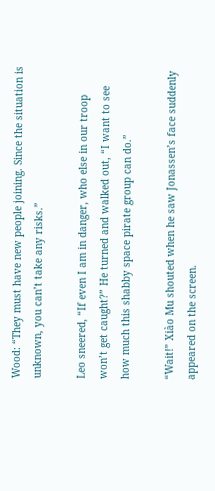Wood: “They must have new people joining. Since the situation is unknown, you can’t take any risks.”

Leo sneered, “If even I am in danger, who else in our troop won’t get caught?” He turned and walked out, “I want to see how much this shabby space pirate group can do.”

“Wait!” Xiào Mu shouted when he saw Jonassen’s face suddenly appeared on the screen.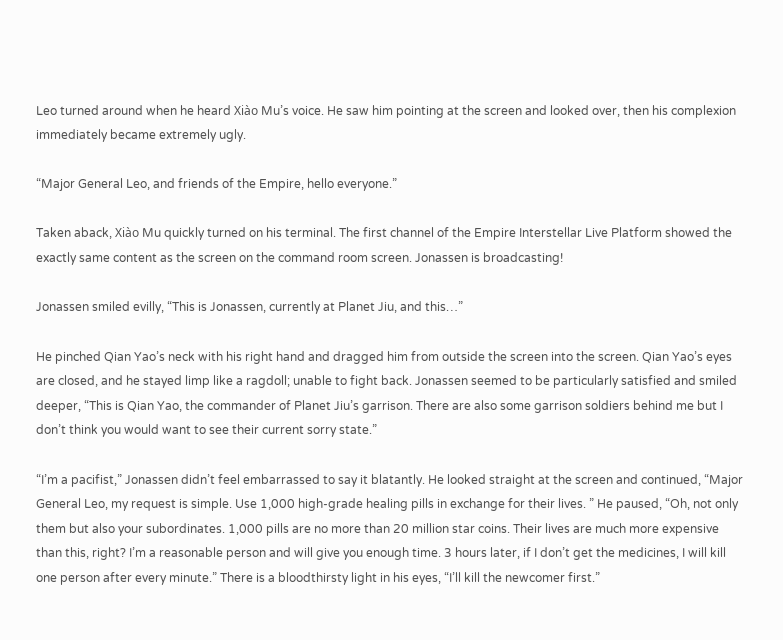Leo turned around when he heard Xiào Mu’s voice. He saw him pointing at the screen and looked over, then his complexion immediately became extremely ugly.

“Major General Leo, and friends of the Empire, hello everyone.”

Taken aback, Xiào Mu quickly turned on his terminal. The first channel of the Empire Interstellar Live Platform showed the exactly same content as the screen on the command room screen. Jonassen is broadcasting!

Jonassen smiled evilly, “This is Jonassen, currently at Planet Jiu, and this…”

He pinched Qian Yao’s neck with his right hand and dragged him from outside the screen into the screen. Qian Yao’s eyes are closed, and he stayed limp like a ragdoll; unable to fight back. Jonassen seemed to be particularly satisfied and smiled deeper, “This is Qian Yao, the commander of Planet Jiu’s garrison. There are also some garrison soldiers behind me but I don’t think you would want to see their current sorry state.”

“I’m a pacifist,” Jonassen didn’t feel embarrassed to say it blatantly. He looked straight at the screen and continued, “Major General Leo, my request is simple. Use 1,000 high-grade healing pills in exchange for their lives. ” He paused, “Oh, not only them but also your subordinates. 1,000 pills are no more than 20 million star coins. Their lives are much more expensive than this, right? I’m a reasonable person and will give you enough time. 3 hours later, if I don’t get the medicines, I will kill one person after every minute.” There is a bloodthirsty light in his eyes, “I’ll kill the newcomer first.”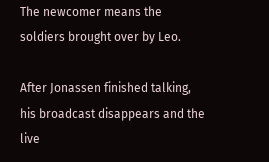The newcomer means the soldiers brought over by Leo.

After Jonassen finished talking, his broadcast disappears and the live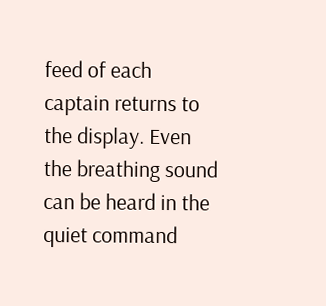feed of each captain returns to the display. Even the breathing sound can be heard in the quiet command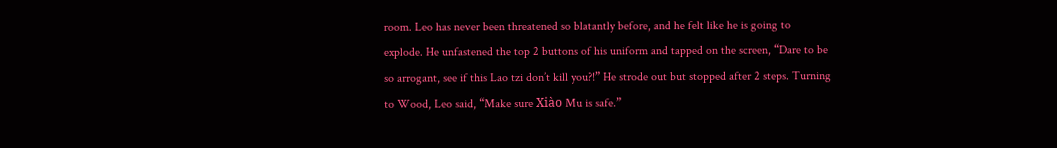room. Leo has never been threatened so blatantly before, and he felt like he is going to explode. He unfastened the top 2 buttons of his uniform and tapped on the screen, “Dare to be so arrogant, see if this Lao tzi don’t kill you?!” He strode out but stopped after 2 steps. Turning to Wood, Leo said, “Make sure Xiào Mu is safe.”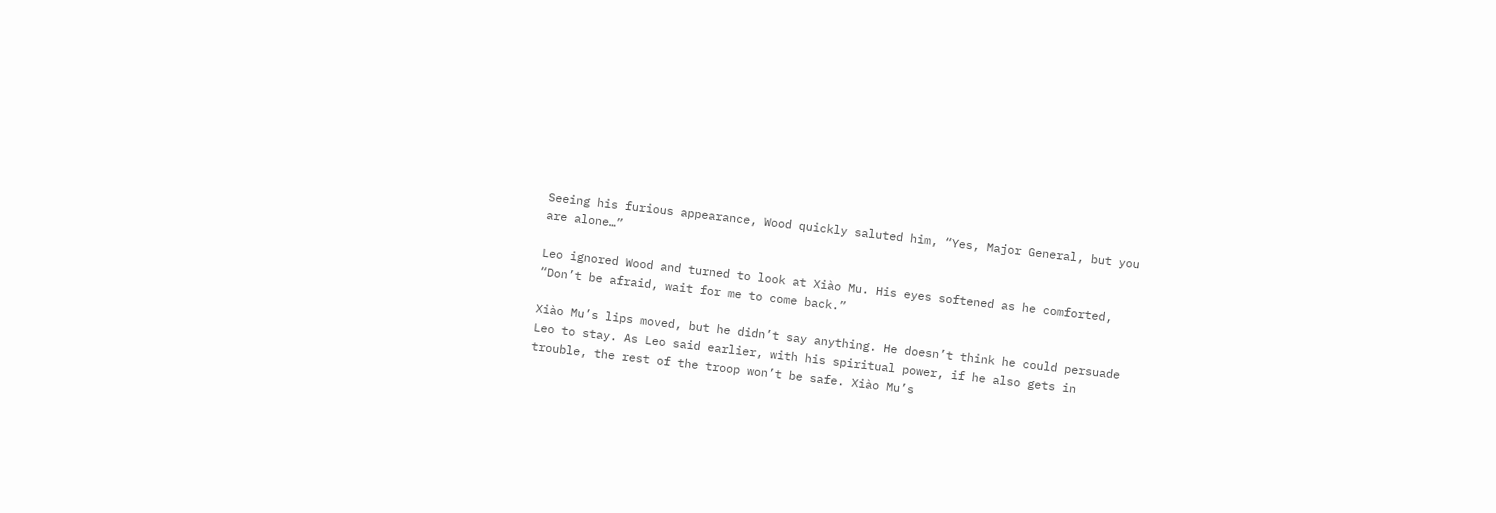Seeing his furious appearance, Wood quickly saluted him, “Yes, Major General, but you are alone…”

Leo ignored Wood and turned to look at Xiào Mu. His eyes softened as he comforted, “Don’t be afraid, wait for me to come back.”

Xiào Mu’s lips moved, but he didn’t say anything. He doesn’t think he could persuade Leo to stay. As Leo said earlier, with his spiritual power, if he also gets in trouble, the rest of the troop won’t be safe. Xiào Mu’s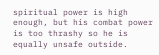spiritual power is high enough, but his combat power is too thrashy so he is equally unsafe outside.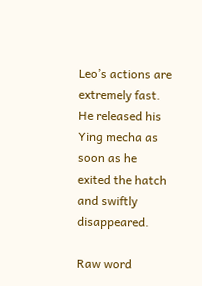Leo’s actions are extremely fast. He released his Ying mecha as soon as he exited the hatch and swiftly disappeared.

Raw word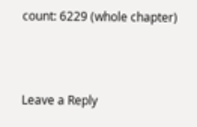count: 6229 (whole chapter)



Leave a Reply